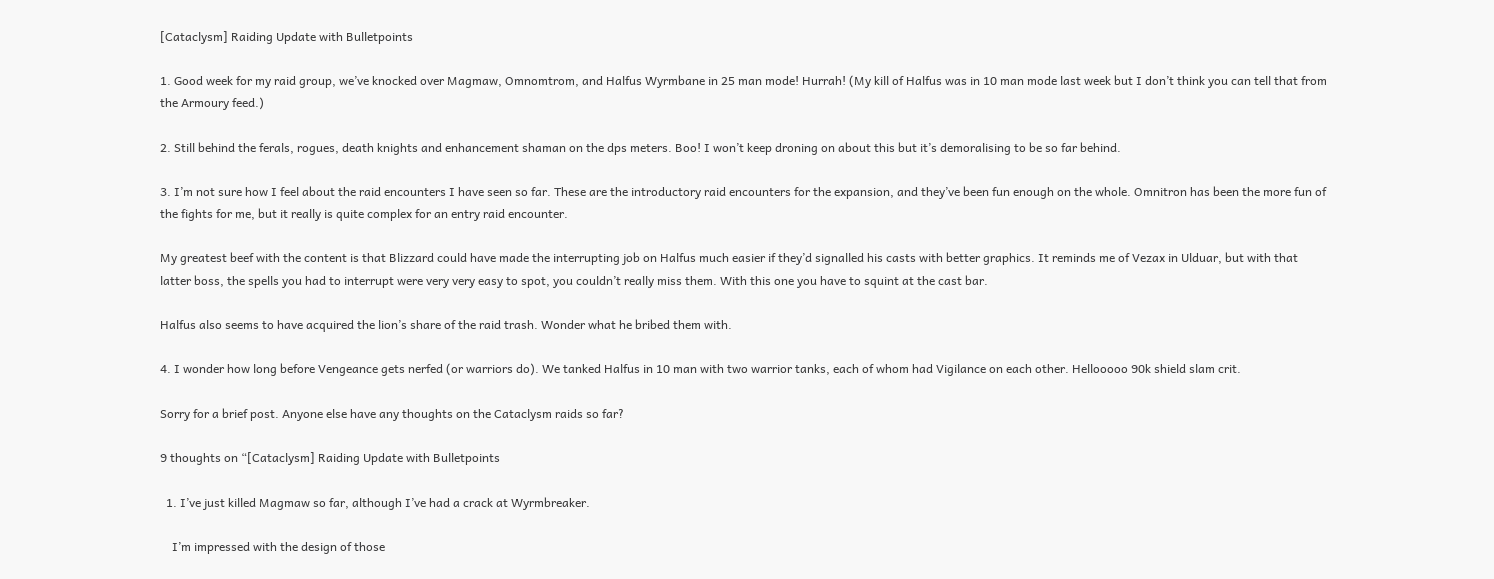[Cataclysm] Raiding Update with Bulletpoints

1. Good week for my raid group, we’ve knocked over Magmaw, Omnomtrom, and Halfus Wyrmbane in 25 man mode! Hurrah! (My kill of Halfus was in 10 man mode last week but I don’t think you can tell that from the Armoury feed.)

2. Still behind the ferals, rogues, death knights and enhancement shaman on the dps meters. Boo! I won’t keep droning on about this but it’s demoralising to be so far behind.

3. I’m not sure how I feel about the raid encounters I have seen so far. These are the introductory raid encounters for the expansion, and they’ve been fun enough on the whole. Omnitron has been the more fun of the fights for me, but it really is quite complex for an entry raid encounter.

My greatest beef with the content is that Blizzard could have made the interrupting job on Halfus much easier if they’d signalled his casts with better graphics. It reminds me of Vezax in Ulduar, but with that latter boss, the spells you had to interrupt were very very easy to spot, you couldn’t really miss them. With this one you have to squint at the cast bar.

Halfus also seems to have acquired the lion’s share of the raid trash. Wonder what he bribed them with.

4. I wonder how long before Vengeance gets nerfed (or warriors do). We tanked Halfus in 10 man with two warrior tanks, each of whom had Vigilance on each other. Hellooooo 90k shield slam crit.

Sorry for a brief post. Anyone else have any thoughts on the Cataclysm raids so far?

9 thoughts on “[Cataclysm] Raiding Update with Bulletpoints

  1. I’ve just killed Magmaw so far, although I’ve had a crack at Wyrmbreaker.

    I’m impressed with the design of those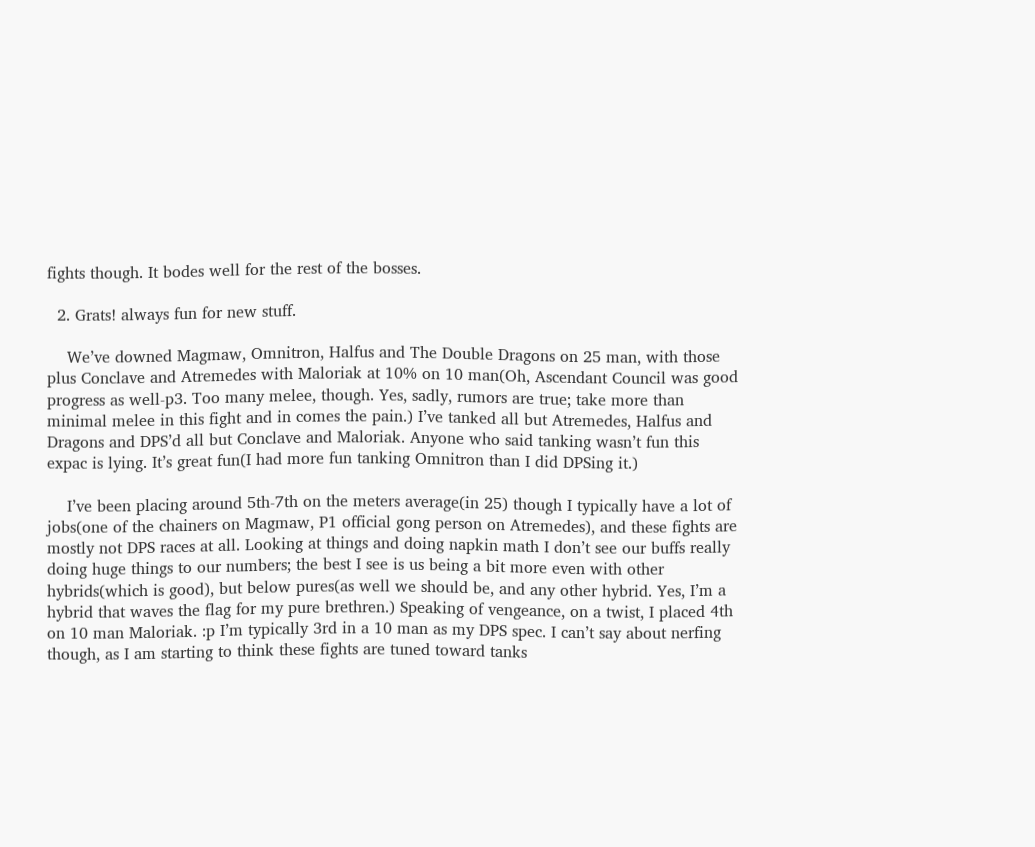fights though. It bodes well for the rest of the bosses.

  2. Grats! always fun for new stuff.

    We’ve downed Magmaw, Omnitron, Halfus and The Double Dragons on 25 man, with those plus Conclave and Atremedes with Maloriak at 10% on 10 man(Oh, Ascendant Council was good progress as well-p3. Too many melee, though. Yes, sadly, rumors are true; take more than minimal melee in this fight and in comes the pain.) I’ve tanked all but Atremedes, Halfus and Dragons and DPS’d all but Conclave and Maloriak. Anyone who said tanking wasn’t fun this expac is lying. It’s great fun(I had more fun tanking Omnitron than I did DPSing it.)

    I’ve been placing around 5th-7th on the meters average(in 25) though I typically have a lot of jobs(one of the chainers on Magmaw, P1 official gong person on Atremedes), and these fights are mostly not DPS races at all. Looking at things and doing napkin math I don’t see our buffs really doing huge things to our numbers; the best I see is us being a bit more even with other hybrids(which is good), but below pures(as well we should be, and any other hybrid. Yes, I’m a hybrid that waves the flag for my pure brethren.) Speaking of vengeance, on a twist, I placed 4th on 10 man Maloriak. :p I’m typically 3rd in a 10 man as my DPS spec. I can’t say about nerfing though, as I am starting to think these fights are tuned toward tanks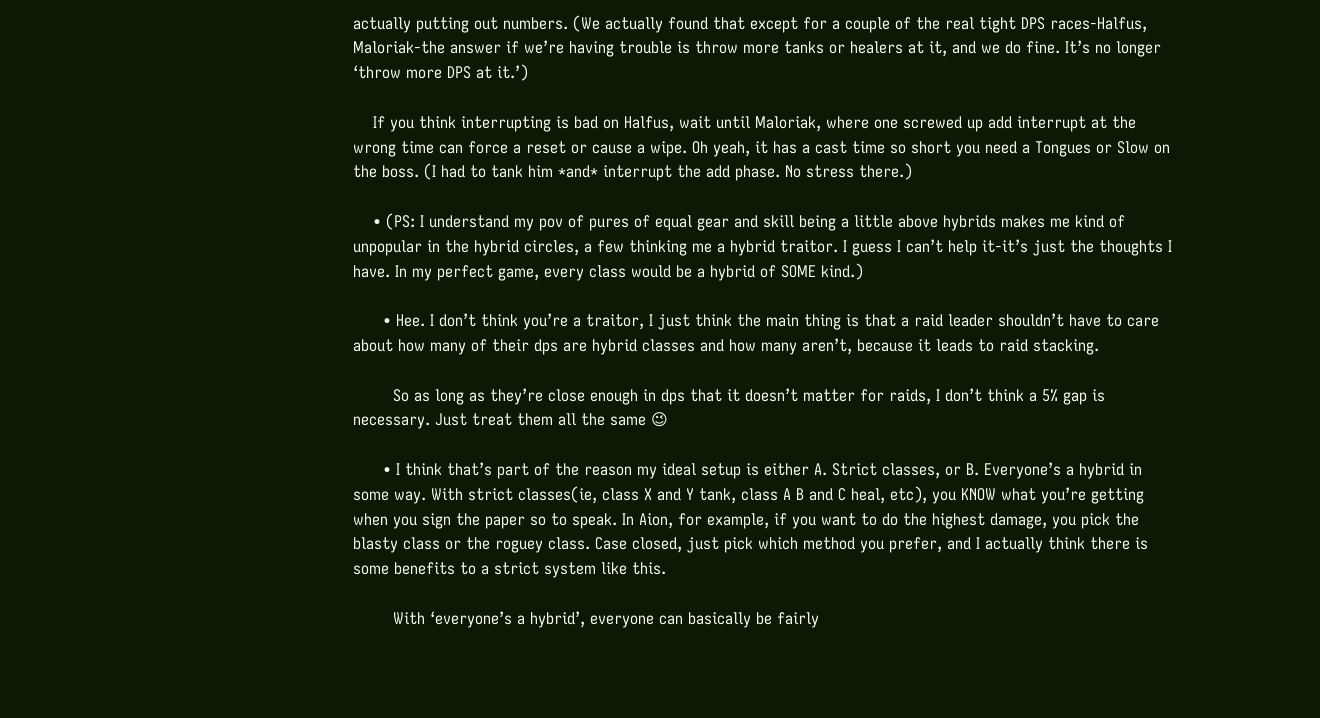actually putting out numbers. (We actually found that except for a couple of the real tight DPS races-Halfus, Maloriak-the answer if we’re having trouble is throw more tanks or healers at it, and we do fine. It’s no longer ‘throw more DPS at it.’)

    If you think interrupting is bad on Halfus, wait until Maloriak, where one screwed up add interrupt at the wrong time can force a reset or cause a wipe. Oh yeah, it has a cast time so short you need a Tongues or Slow on the boss. (I had to tank him *and* interrupt the add phase. No stress there.)

    • (PS: I understand my pov of pures of equal gear and skill being a little above hybrids makes me kind of unpopular in the hybrid circles, a few thinking me a hybrid traitor. I guess I can’t help it-it’s just the thoughts I have. In my perfect game, every class would be a hybrid of SOME kind.)

      • Hee. I don’t think you’re a traitor, I just think the main thing is that a raid leader shouldn’t have to care about how many of their dps are hybrid classes and how many aren’t, because it leads to raid stacking.

        So as long as they’re close enough in dps that it doesn’t matter for raids, I don’t think a 5% gap is necessary. Just treat them all the same 😉

      • I think that’s part of the reason my ideal setup is either A. Strict classes, or B. Everyone’s a hybrid in some way. With strict classes(ie, class X and Y tank, class A B and C heal, etc), you KNOW what you’re getting when you sign the paper so to speak. In Aion, for example, if you want to do the highest damage, you pick the blasty class or the roguey class. Case closed, just pick which method you prefer, and I actually think there is some benefits to a strict system like this.

        With ‘everyone’s a hybrid’, everyone can basically be fairly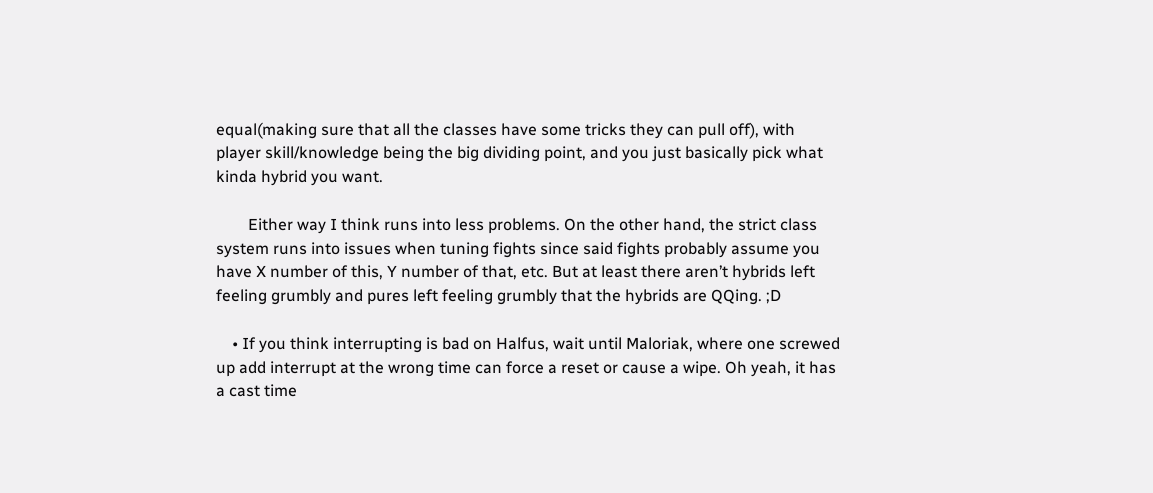equal(making sure that all the classes have some tricks they can pull off), with player skill/knowledge being the big dividing point, and you just basically pick what kinda hybrid you want.

        Either way I think runs into less problems. On the other hand, the strict class system runs into issues when tuning fights since said fights probably assume you have X number of this, Y number of that, etc. But at least there aren’t hybrids left feeling grumbly and pures left feeling grumbly that the hybrids are QQing. ;D

    • If you think interrupting is bad on Halfus, wait until Maloriak, where one screwed up add interrupt at the wrong time can force a reset or cause a wipe. Oh yeah, it has a cast time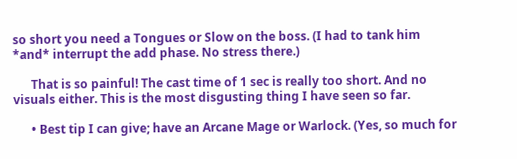so short you need a Tongues or Slow on the boss. (I had to tank him *and* interrupt the add phase. No stress there.)

      That is so painful! The cast time of 1 sec is really too short. And no visuals either. This is the most disgusting thing I have seen so far.

      • Best tip I can give; have an Arcane Mage or Warlock. (Yes, so much for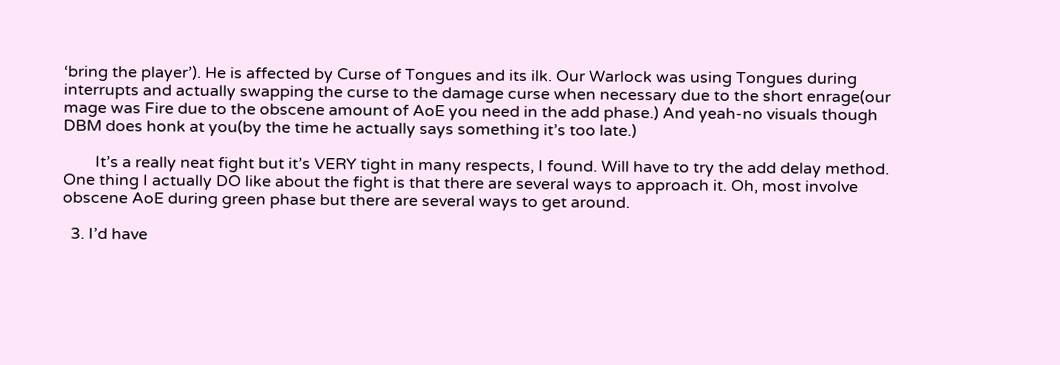‘bring the player’). He is affected by Curse of Tongues and its ilk. Our Warlock was using Tongues during interrupts and actually swapping the curse to the damage curse when necessary due to the short enrage(our mage was Fire due to the obscene amount of AoE you need in the add phase.) And yeah-no visuals though DBM does honk at you(by the time he actually says something it’s too late.)

        It’s a really neat fight but it’s VERY tight in many respects, I found. Will have to try the add delay method. One thing I actually DO like about the fight is that there are several ways to approach it. Oh, most involve obscene AoE during green phase but there are several ways to get around.

  3. I’d have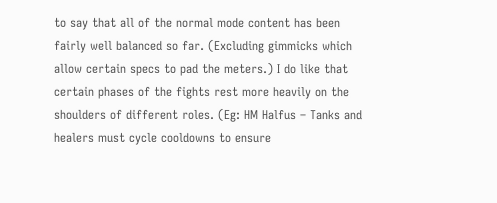to say that all of the normal mode content has been fairly well balanced so far. (Excluding gimmicks which allow certain specs to pad the meters.) I do like that certain phases of the fights rest more heavily on the shoulders of different roles. (Eg: HM Halfus – Tanks and healers must cycle cooldowns to ensure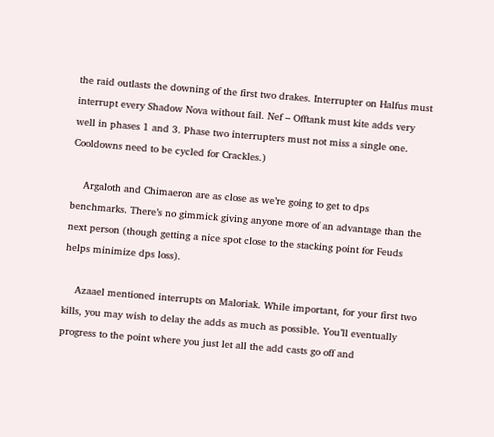the raid outlasts the downing of the first two drakes. Interrupter on Halfus must interrupt every Shadow Nova without fail. Nef – Offtank must kite adds very well in phases 1 and 3. Phase two interrupters must not miss a single one. Cooldowns need to be cycled for Crackles.)

    Argaloth and Chimaeron are as close as we’re going to get to dps benchmarks. There’s no gimmick giving anyone more of an advantage than the next person (though getting a nice spot close to the stacking point for Feuds helps minimize dps loss).

    Azaael mentioned interrupts on Maloriak. While important, for your first two kills, you may wish to delay the adds as much as possible. You’ll eventually progress to the point where you just let all the add casts go off and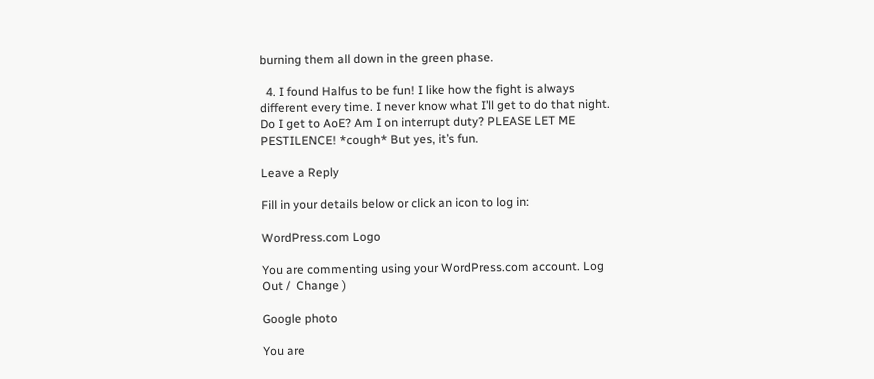burning them all down in the green phase.

  4. I found Halfus to be fun! I like how the fight is always different every time. I never know what I’ll get to do that night. Do I get to AoE? Am I on interrupt duty? PLEASE LET ME PESTILENCE! *cough* But yes, it’s fun.

Leave a Reply

Fill in your details below or click an icon to log in:

WordPress.com Logo

You are commenting using your WordPress.com account. Log Out /  Change )

Google photo

You are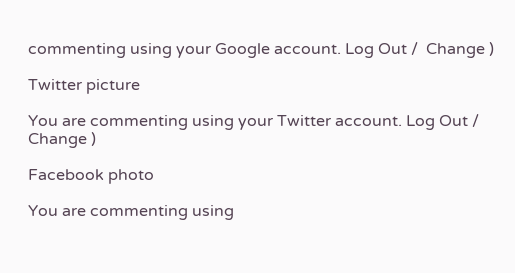commenting using your Google account. Log Out /  Change )

Twitter picture

You are commenting using your Twitter account. Log Out /  Change )

Facebook photo

You are commenting using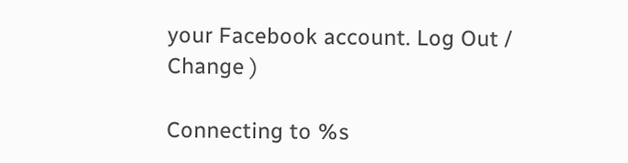your Facebook account. Log Out /  Change )

Connecting to %s